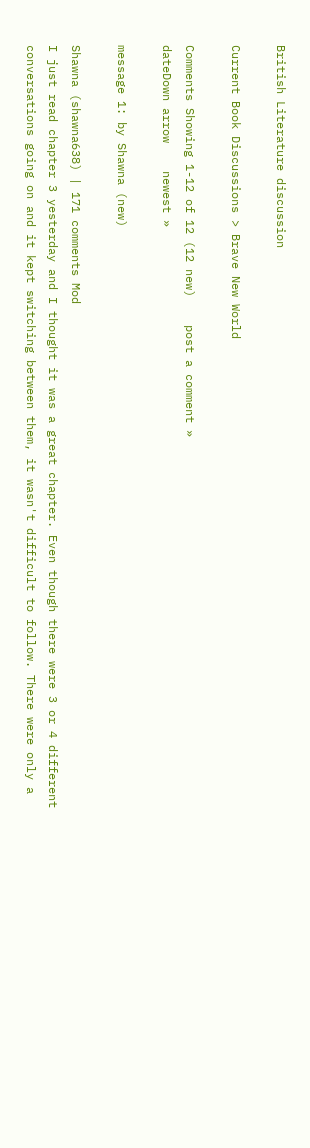British Literature discussion

Current Book Discussions > Brave New World

Comments Showing 1-12 of 12 (12 new)    post a comment »
dateDown arrow    newest »

message 1: by Shawna (new)

Shawna (shawna638) | 171 comments Mod
I just read chapter 3 yesterday and I thought it was a great chapter. Even though there were 3 or 4 different conversations going on and it kept switching between them, it wasn't difficult to follow. There were only a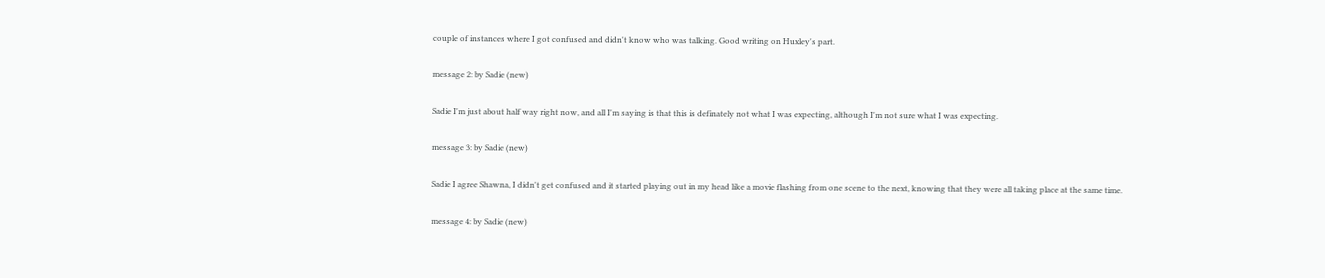couple of instances where I got confused and didn't know who was talking. Good writing on Huxley's part.

message 2: by Sadie (new)

Sadie I'm just about half way right now, and all I'm saying is that this is definately not what I was expecting, although I'm not sure what I was expecting.

message 3: by Sadie (new)

Sadie I agree Shawna, I didn't get confused and it started playing out in my head like a movie flashing from one scene to the next, knowing that they were all taking place at the same time.

message 4: by Sadie (new)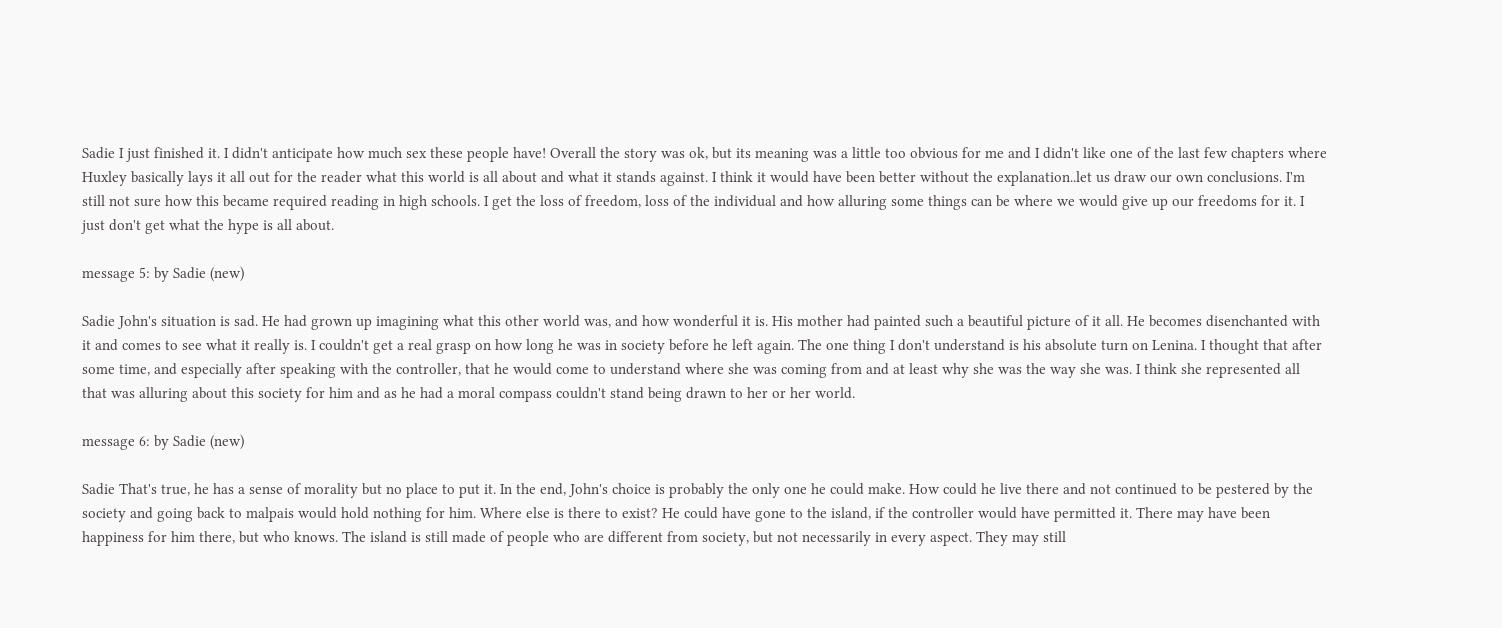Sadie I just finished it. I didn't anticipate how much sex these people have! Overall the story was ok, but its meaning was a little too obvious for me and I didn't like one of the last few chapters where Huxley basically lays it all out for the reader what this world is all about and what it stands against. I think it would have been better without the explanation..let us draw our own conclusions. I'm still not sure how this became required reading in high schools. I get the loss of freedom, loss of the individual and how alluring some things can be where we would give up our freedoms for it. I just don't get what the hype is all about.

message 5: by Sadie (new)

Sadie John's situation is sad. He had grown up imagining what this other world was, and how wonderful it is. His mother had painted such a beautiful picture of it all. He becomes disenchanted with it and comes to see what it really is. I couldn't get a real grasp on how long he was in society before he left again. The one thing I don't understand is his absolute turn on Lenina. I thought that after some time, and especially after speaking with the controller, that he would come to understand where she was coming from and at least why she was the way she was. I think she represented all that was alluring about this society for him and as he had a moral compass couldn't stand being drawn to her or her world.

message 6: by Sadie (new)

Sadie That's true, he has a sense of morality but no place to put it. In the end, John's choice is probably the only one he could make. How could he live there and not continued to be pestered by the society and going back to malpais would hold nothing for him. Where else is there to exist? He could have gone to the island, if the controller would have permitted it. There may have been happiness for him there, but who knows. The island is still made of people who are different from society, but not necessarily in every aspect. They may still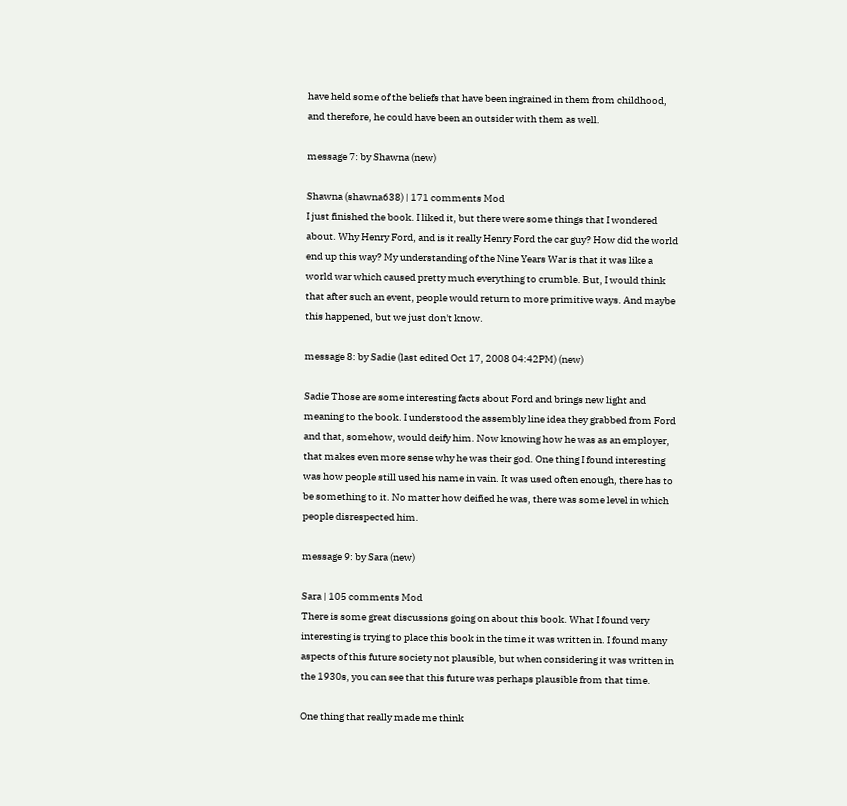have held some of the beliefs that have been ingrained in them from childhood, and therefore, he could have been an outsider with them as well.

message 7: by Shawna (new)

Shawna (shawna638) | 171 comments Mod
I just finished the book. I liked it, but there were some things that I wondered about. Why Henry Ford, and is it really Henry Ford the car guy? How did the world end up this way? My understanding of the Nine Years War is that it was like a world war which caused pretty much everything to crumble. But, I would think that after such an event, people would return to more primitive ways. And maybe this happened, but we just don't know.

message 8: by Sadie (last edited Oct 17, 2008 04:42PM) (new)

Sadie Those are some interesting facts about Ford and brings new light and meaning to the book. I understood the assembly line idea they grabbed from Ford and that, somehow, would deify him. Now knowing how he was as an employer, that makes even more sense why he was their god. One thing I found interesting was how people still used his name in vain. It was used often enough, there has to be something to it. No matter how deified he was, there was some level in which people disrespected him.

message 9: by Sara (new)

Sara | 105 comments Mod
There is some great discussions going on about this book. What I found very interesting is trying to place this book in the time it was written in. I found many aspects of this future society not plausible, but when considering it was written in the 1930s, you can see that this future was perhaps plausible from that time.

One thing that really made me think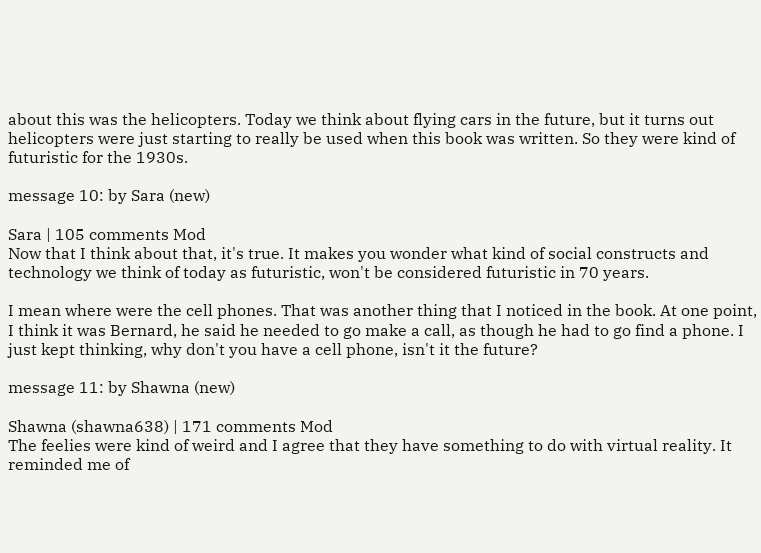about this was the helicopters. Today we think about flying cars in the future, but it turns out helicopters were just starting to really be used when this book was written. So they were kind of futuristic for the 1930s.

message 10: by Sara (new)

Sara | 105 comments Mod
Now that I think about that, it's true. It makes you wonder what kind of social constructs and technology we think of today as futuristic, won't be considered futuristic in 70 years.

I mean where were the cell phones. That was another thing that I noticed in the book. At one point, I think it was Bernard, he said he needed to go make a call, as though he had to go find a phone. I just kept thinking, why don't you have a cell phone, isn't it the future?

message 11: by Shawna (new)

Shawna (shawna638) | 171 comments Mod
The feelies were kind of weird and I agree that they have something to do with virtual reality. It reminded me of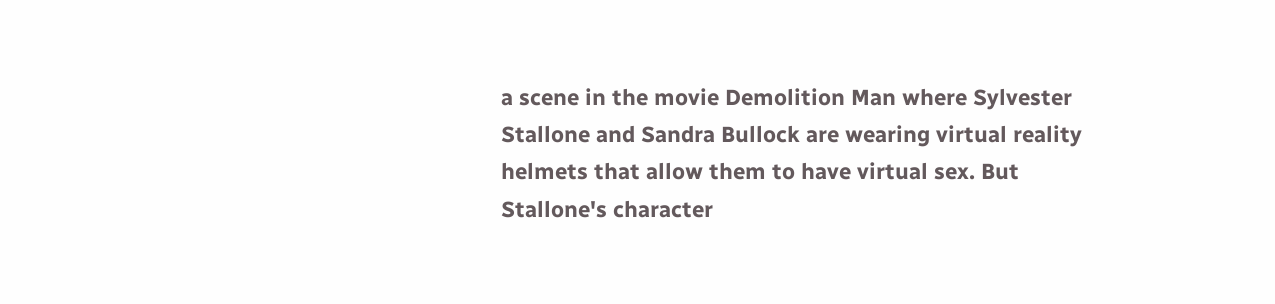a scene in the movie Demolition Man where Sylvester Stallone and Sandra Bullock are wearing virtual reality helmets that allow them to have virtual sex. But Stallone's character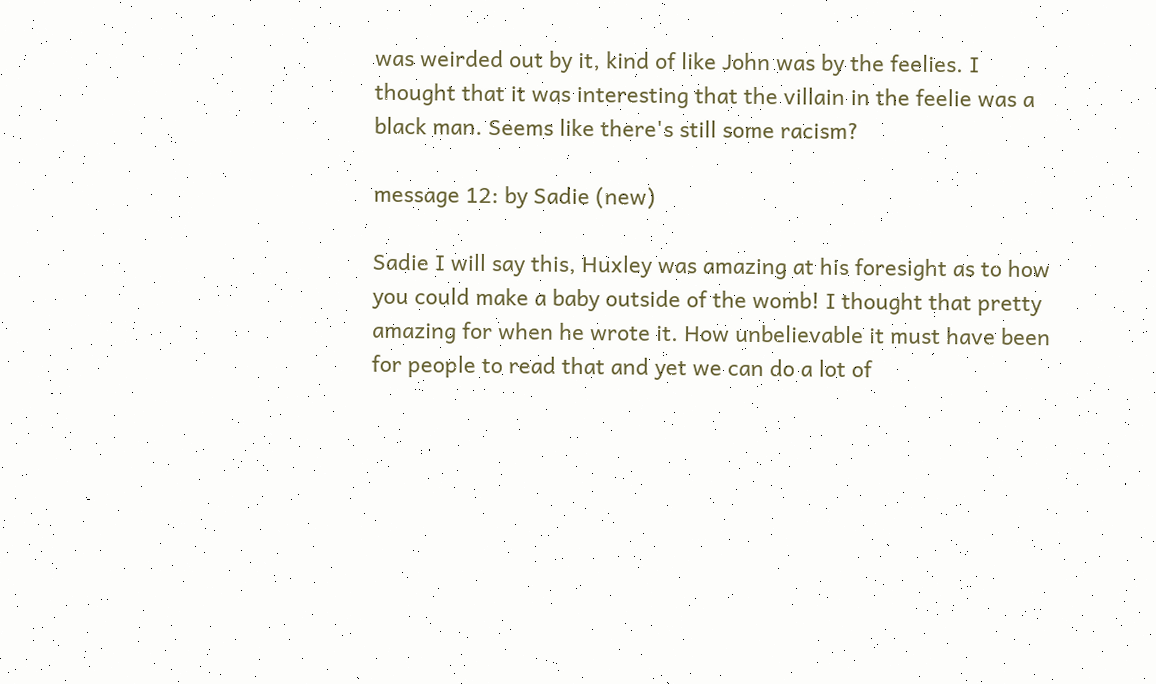was weirded out by it, kind of like John was by the feelies. I thought that it was interesting that the villain in the feelie was a black man. Seems like there's still some racism?

message 12: by Sadie (new)

Sadie I will say this, Huxley was amazing at his foresight as to how you could make a baby outside of the womb! I thought that pretty amazing for when he wrote it. How unbelievable it must have been for people to read that and yet we can do a lot of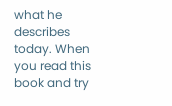what he describes today. When you read this book and try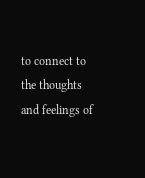to connect to the thoughts and feelings of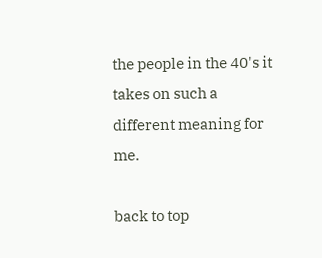the people in the 40's it takes on such a different meaning for me.

back to top